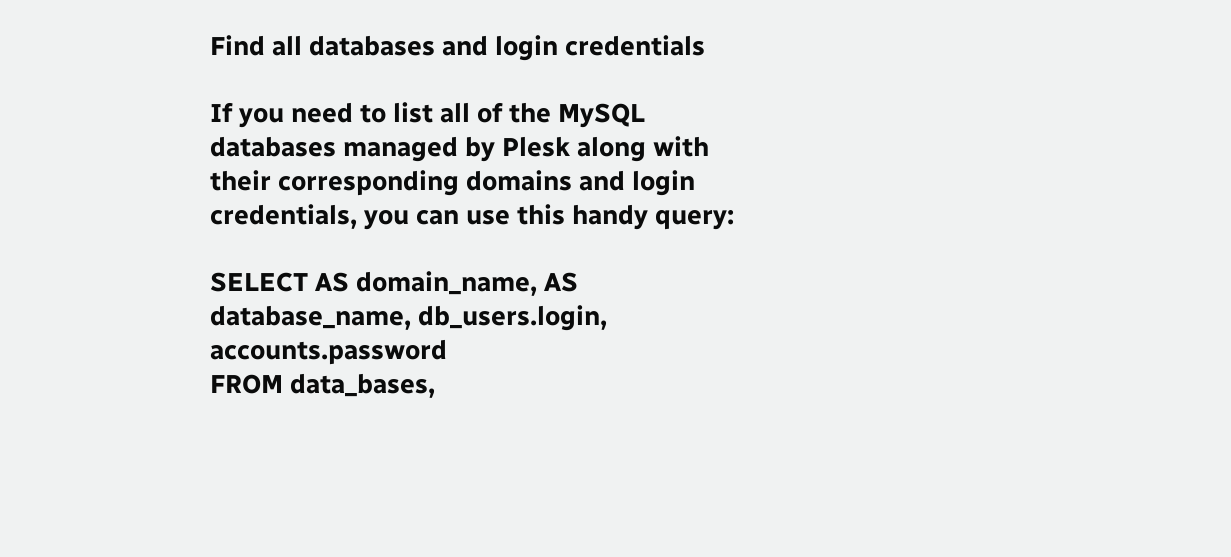Find all databases and login credentials

If you need to list all of the MySQL databases managed by Plesk along with their corresponding domains and login credentials, you can use this handy query:

SELECT AS domain_name, AS database_name, db_users.login, accounts.password
FROM data_bases,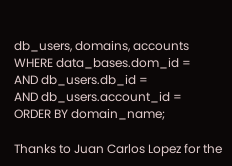db_users, domains, accounts
WHERE data_bases.dom_id =
AND db_users.db_id =
AND db_users.account_id =
ORDER BY domain_name;

Thanks to Juan Carlos Lopez for the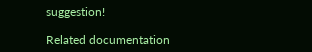suggestion!

Related documentation